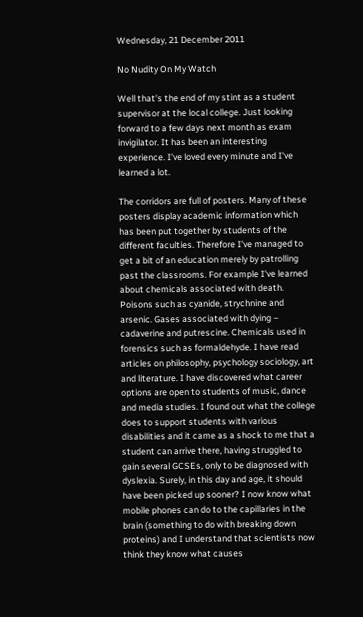Wednesday, 21 December 2011

No Nudity On My Watch

Well that's the end of my stint as a student supervisor at the local college. Just looking forward to a few days next month as exam invigilator. It has been an interesting experience. I've loved every minute and I've learned a lot.

The corridors are full of posters. Many of these posters display academic information which has been put together by students of the different faculties. Therefore I've managed to get a bit of an education merely by patrolling past the classrooms. For example I've learned about chemicals associated with death. Poisons such as cyanide, strychnine and arsenic. Gases associated with dying – cadaverine and putrescine. Chemicals used in forensics such as formaldehyde. I have read articles on philosophy, psychology sociology, art and literature. I have discovered what career options are open to students of music, dance and media studies. I found out what the college does to support students with various disabilities and it came as a shock to me that a student can arrive there, having struggled to gain several GCSEs, only to be diagnosed with dyslexia. Surely, in this day and age, it should have been picked up sooner? I now know what mobile phones can do to the capillaries in the brain (something to do with breaking down proteins) and I understand that scientists now think they know what causes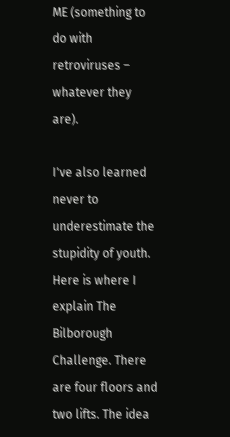ME (something to do with retroviruses – whatever they are).

I've also learned never to underestimate the stupidity of youth. Here is where I explain The Bilborough Challenge. There are four floors and two lifts. The idea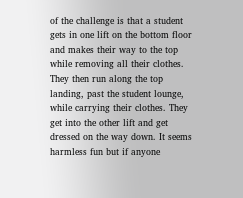of the challenge is that a student gets in one lift on the bottom floor and makes their way to the top while removing all their clothes. They then run along the top landing, past the student lounge, while carrying their clothes. They get into the other lift and get dressed on the way down. It seems harmless fun but if anyone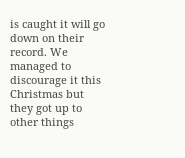is caught it will go down on their record. We managed to discourage it this Christmas but they got up to other things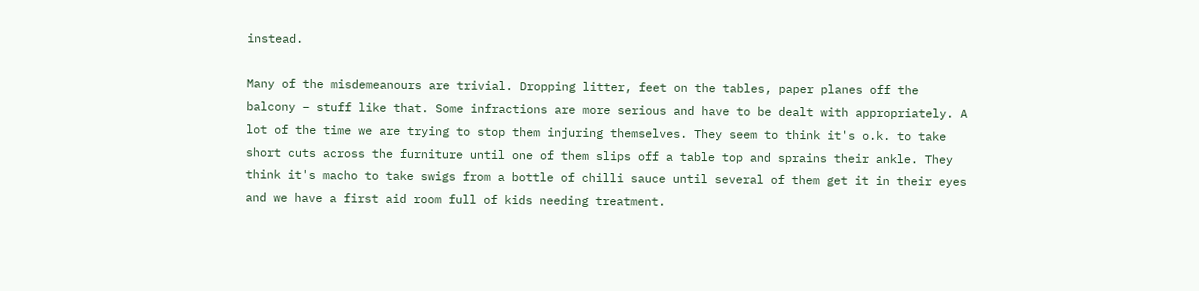instead.

Many of the misdemeanours are trivial. Dropping litter, feet on the tables, paper planes off the balcony – stuff like that. Some infractions are more serious and have to be dealt with appropriately. A lot of the time we are trying to stop them injuring themselves. They seem to think it's o.k. to take short cuts across the furniture until one of them slips off a table top and sprains their ankle. They think it's macho to take swigs from a bottle of chilli sauce until several of them get it in their eyes and we have a first aid room full of kids needing treatment.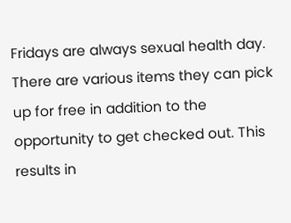Fridays are always sexual health day. There are various items they can pick up for free in addition to the opportunity to get checked out. This results in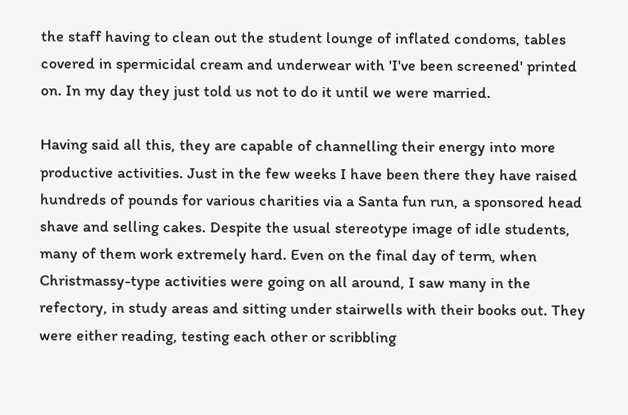the staff having to clean out the student lounge of inflated condoms, tables covered in spermicidal cream and underwear with 'I've been screened' printed on. In my day they just told us not to do it until we were married.

Having said all this, they are capable of channelling their energy into more productive activities. Just in the few weeks I have been there they have raised hundreds of pounds for various charities via a Santa fun run, a sponsored head shave and selling cakes. Despite the usual stereotype image of idle students, many of them work extremely hard. Even on the final day of term, when Christmassy-type activities were going on all around, I saw many in the refectory, in study areas and sitting under stairwells with their books out. They were either reading, testing each other or scribbling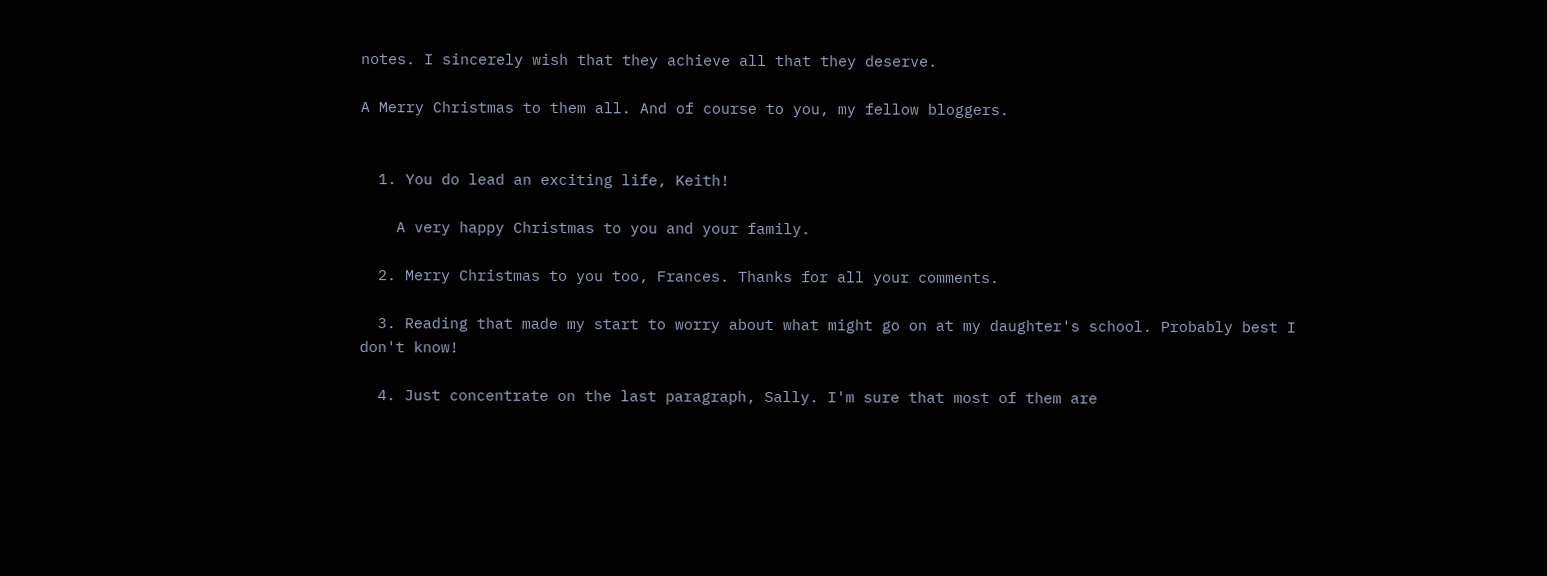notes. I sincerely wish that they achieve all that they deserve.

A Merry Christmas to them all. And of course to you, my fellow bloggers.


  1. You do lead an exciting life, Keith!

    A very happy Christmas to you and your family.

  2. Merry Christmas to you too, Frances. Thanks for all your comments.

  3. Reading that made my start to worry about what might go on at my daughter's school. Probably best I don't know!

  4. Just concentrate on the last paragraph, Sally. I'm sure that most of them are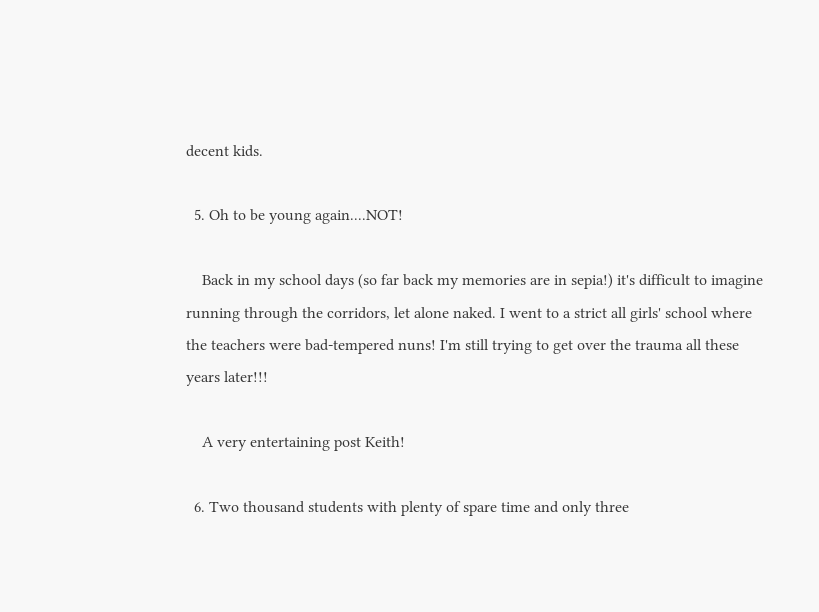decent kids.

  5. Oh to be young again....NOT!

    Back in my school days (so far back my memories are in sepia!) it's difficult to imagine running through the corridors, let alone naked. I went to a strict all girls' school where the teachers were bad-tempered nuns! I'm still trying to get over the trauma all these years later!!!

    A very entertaining post Keith!

  6. Two thousand students with plenty of spare time and only three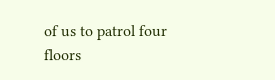of us to patrol four floors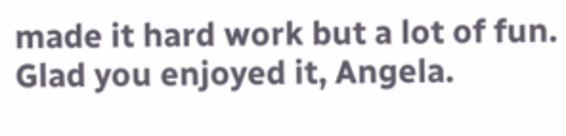made it hard work but a lot of fun. Glad you enjoyed it, Angela.